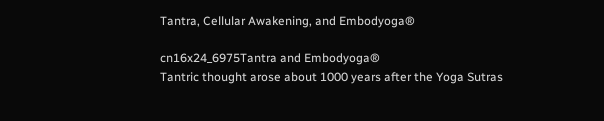Tantra, Cellular Awakening, and Embodyoga®

cn16x24_6975Tantra and Embodyoga®
Tantric thought arose about 1000 years after the Yoga Sutras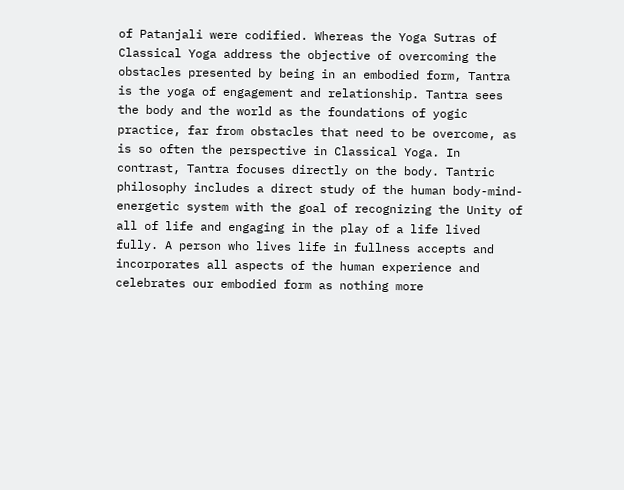of Patanjali were codified. Whereas the Yoga Sutras of Classical Yoga address the objective of overcoming the obstacles presented by being in an embodied form, Tantra is the yoga of engagement and relationship. Tantra sees the body and the world as the foundations of yogic practice, far from obstacles that need to be overcome, as is so often the perspective in Classical Yoga. In contrast, Tantra focuses directly on the body. Tantric philosophy includes a direct study of the human body-mind-energetic system with the goal of recognizing the Unity of all of life and engaging in the play of a life lived fully. A person who lives life in fullness accepts and incorporates all aspects of the human experience and celebrates our embodied form as nothing more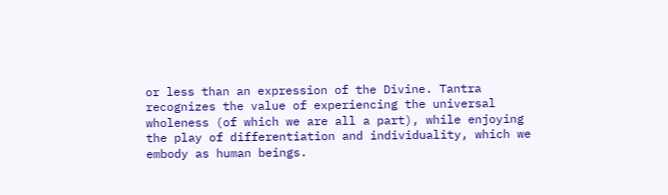or less than an expression of the Divine. Tantra recognizes the value of experiencing the universal wholeness (of which we are all a part), while enjoying the play of differentiation and individuality, which we embody as human beings.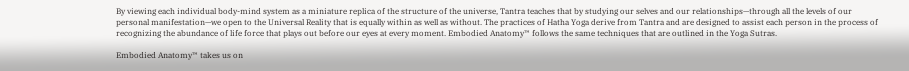By viewing each individual body-mind system as a miniature replica of the structure of the universe, Tantra teaches that by studying our selves and our relationships—through all the levels of our personal manifestation—we open to the Universal Reality that is equally within as well as without. The practices of Hatha Yoga derive from Tantra and are designed to assist each person in the process of recognizing the abundance of life force that plays out before our eyes at every moment. Embodied Anatomy™ follows the same techniques that are outlined in the Yoga Sutras.

Embodied Anatomy™ takes us on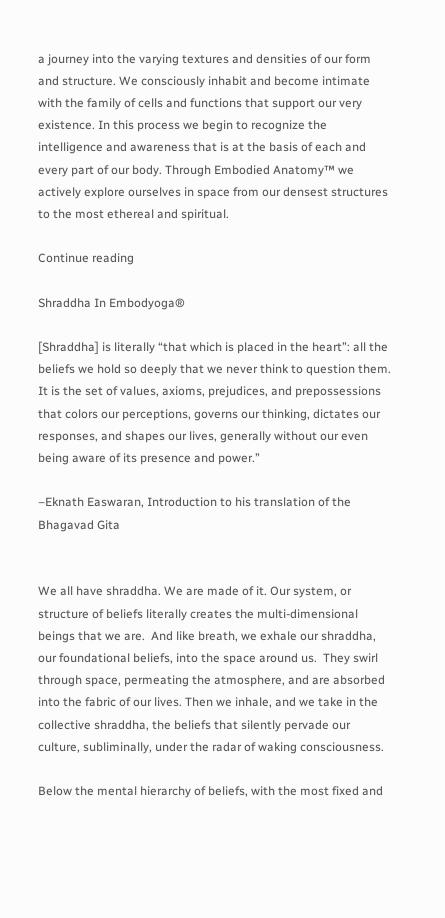a journey into the varying textures and densities of our form and structure. We consciously inhabit and become intimate with the family of cells and functions that support our very existence. In this process we begin to recognize the intelligence and awareness that is at the basis of each and every part of our body. Through Embodied Anatomy™ we actively explore ourselves in space from our densest structures to the most ethereal and spiritual.

Continue reading

Shraddha In Embodyoga®

[Shraddha] is literally “that which is placed in the heart”: all the beliefs we hold so deeply that we never think to question them. It is the set of values, axioms, prejudices, and prepossessions that colors our perceptions, governs our thinking, dictates our responses, and shapes our lives, generally without our even being aware of its presence and power.”

–Eknath Easwaran, Introduction to his translation of the Bhagavad Gita


We all have shraddha. We are made of it. Our system, or structure of beliefs literally creates the multi-dimensional beings that we are.  And like breath, we exhale our shraddha, our foundational beliefs, into the space around us.  They swirl through space, permeating the atmosphere, and are absorbed into the fabric of our lives. Then we inhale, and we take in the collective shraddha, the beliefs that silently pervade our culture, subliminally, under the radar of waking consciousness.

Below the mental hierarchy of beliefs, with the most fixed and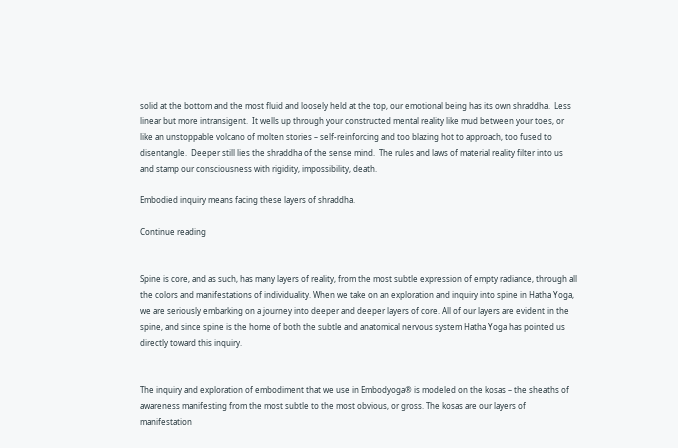solid at the bottom and the most fluid and loosely held at the top, our emotional being has its own shraddha.  Less linear but more intransigent.  It wells up through your constructed mental reality like mud between your toes, or like an unstoppable volcano of molten stories – self-reinforcing and too blazing hot to approach, too fused to disentangle.  Deeper still lies the shraddha of the sense mind.  The rules and laws of material reality filter into us and stamp our consciousness with rigidity, impossibility, death.

Embodied inquiry means facing these layers of shraddha.

Continue reading


Spine is core, and as such, has many layers of reality, from the most subtle expression of empty radiance, through all the colors and manifestations of individuality. When we take on an exploration and inquiry into spine in Hatha Yoga, we are seriously embarking on a journey into deeper and deeper layers of core. All of our layers are evident in the spine, and since spine is the home of both the subtle and anatomical nervous system Hatha Yoga has pointed us directly toward this inquiry.


The inquiry and exploration of embodiment that we use in Embodyoga® is modeled on the kosas – the sheaths of awareness manifesting from the most subtle to the most obvious, or gross. The kosas are our layers of manifestation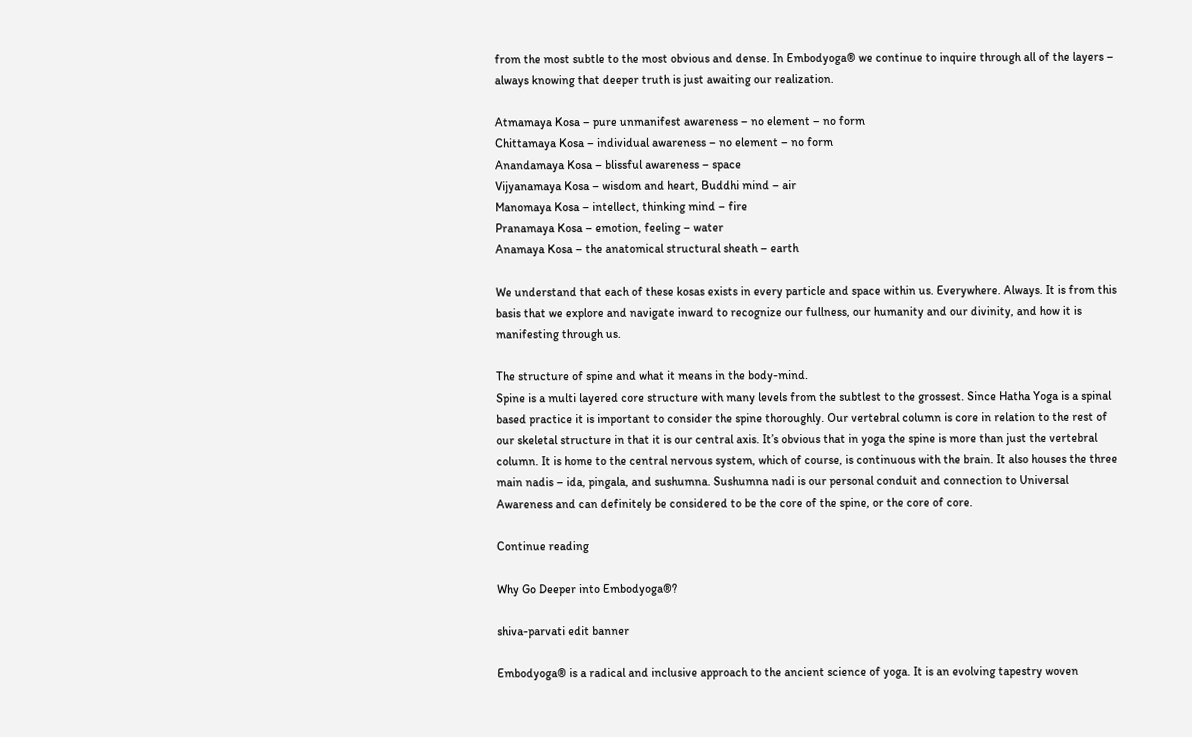from the most subtle to the most obvious and dense. In Embodyoga® we continue to inquire through all of the layers – always knowing that deeper truth is just awaiting our realization.

Atmamaya Kosa – pure unmanifest awareness – no element – no form
Chittamaya Kosa – individual awareness – no element – no form
Anandamaya Kosa – blissful awareness – space
Vijyanamaya Kosa – wisdom and heart, Buddhi mind – air
Manomaya Kosa – intellect, thinking mind – fire
Pranamaya Kosa – emotion, feeling – water
Anamaya Kosa – the anatomical structural sheath – earth

We understand that each of these kosas exists in every particle and space within us. Everywhere. Always. It is from this basis that we explore and navigate inward to recognize our fullness, our humanity and our divinity, and how it is manifesting through us.

The structure of spine and what it means in the body-mind.
Spine is a multi layered core structure with many levels from the subtlest to the grossest. Since Hatha Yoga is a spinal based practice it is important to consider the spine thoroughly. Our vertebral column is core in relation to the rest of our skeletal structure in that it is our central axis. It’s obvious that in yoga the spine is more than just the vertebral column. It is home to the central nervous system, which of course, is continuous with the brain. It also houses the three main nadis – ida, pingala, and sushumna. Sushumna nadi is our personal conduit and connection to Universal Awareness and can definitely be considered to be the core of the spine, or the core of core.

Continue reading

Why Go Deeper into Embodyoga®?

shiva-parvati edit banner

Embodyoga® is a radical and inclusive approach to the ancient science of yoga. It is an evolving tapestry woven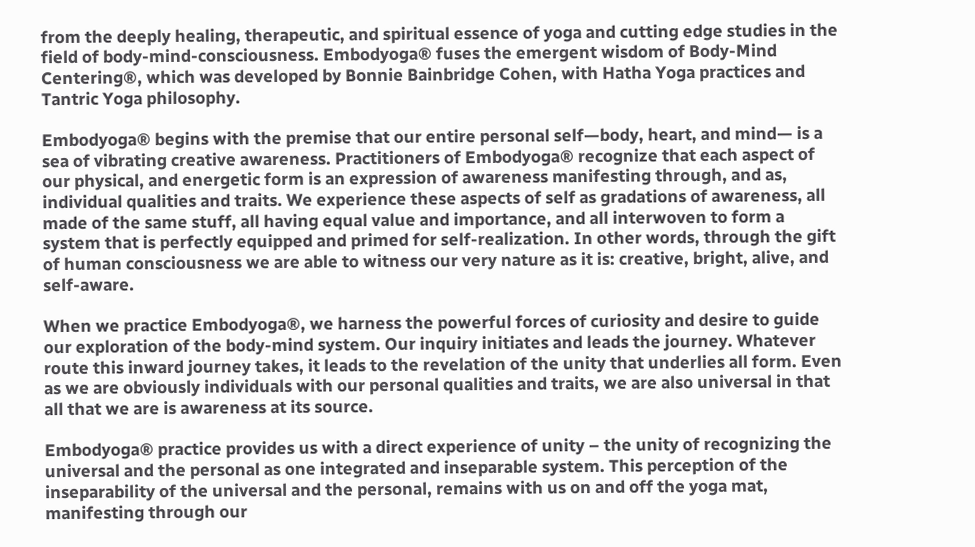from the deeply healing, therapeutic, and spiritual essence of yoga and cutting edge studies in the field of body-mind-consciousness. Embodyoga® fuses the emergent wisdom of Body-Mind Centering®, which was developed by Bonnie Bainbridge Cohen, with Hatha Yoga practices and Tantric Yoga philosophy.

Embodyoga® begins with the premise that our entire personal self—body, heart, and mind— is a sea of vibrating creative awareness. Practitioners of Embodyoga® recognize that each aspect of our physical, and energetic form is an expression of awareness manifesting through, and as, individual qualities and traits. We experience these aspects of self as gradations of awareness, all made of the same stuff, all having equal value and importance, and all interwoven to form a system that is perfectly equipped and primed for self-realization. In other words, through the gift of human consciousness we are able to witness our very nature as it is: creative, bright, alive, and self-aware.

When we practice Embodyoga®, we harness the powerful forces of curiosity and desire to guide our exploration of the body-mind system. Our inquiry initiates and leads the journey. Whatever route this inward journey takes, it leads to the revelation of the unity that underlies all form. Even as we are obviously individuals with our personal qualities and traits, we are also universal in that all that we are is awareness at its source.

Embodyoga® practice provides us with a direct experience of unity – the unity of recognizing the universal and the personal as one integrated and inseparable system. This perception of the inseparability of the universal and the personal, remains with us on and off the yoga mat, manifesting through our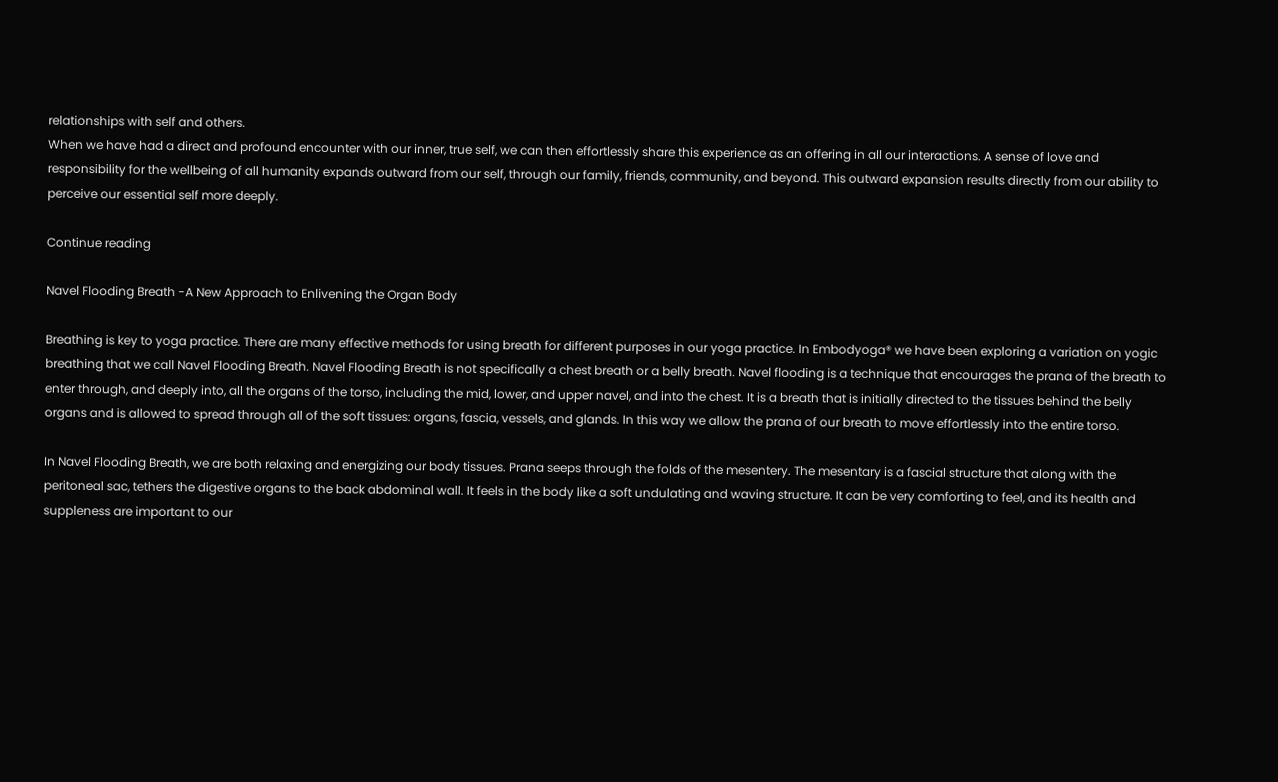relationships with self and others.
When we have had a direct and profound encounter with our inner, true self, we can then effortlessly share this experience as an offering in all our interactions. A sense of love and responsibility for the wellbeing of all humanity expands outward from our self, through our family, friends, community, and beyond. This outward expansion results directly from our ability to perceive our essential self more deeply.

Continue reading

Navel Flooding Breath -A New Approach to Enlivening the Organ Body

Breathing is key to yoga practice. There are many effective methods for using breath for different purposes in our yoga practice. In Embodyoga® we have been exploring a variation on yogic breathing that we call Navel Flooding Breath. Navel Flooding Breath is not specifically a chest breath or a belly breath. Navel flooding is a technique that encourages the prana of the breath to enter through, and deeply into, all the organs of the torso, including the mid, lower, and upper navel, and into the chest. It is a breath that is initially directed to the tissues behind the belly organs and is allowed to spread through all of the soft tissues: organs, fascia, vessels, and glands. In this way we allow the prana of our breath to move effortlessly into the entire torso.

In Navel Flooding Breath, we are both relaxing and energizing our body tissues. Prana seeps through the folds of the mesentery. The mesentary is a fascial structure that along with the peritoneal sac, tethers the digestive organs to the back abdominal wall. It feels in the body like a soft undulating and waving structure. It can be very comforting to feel, and its health and suppleness are important to our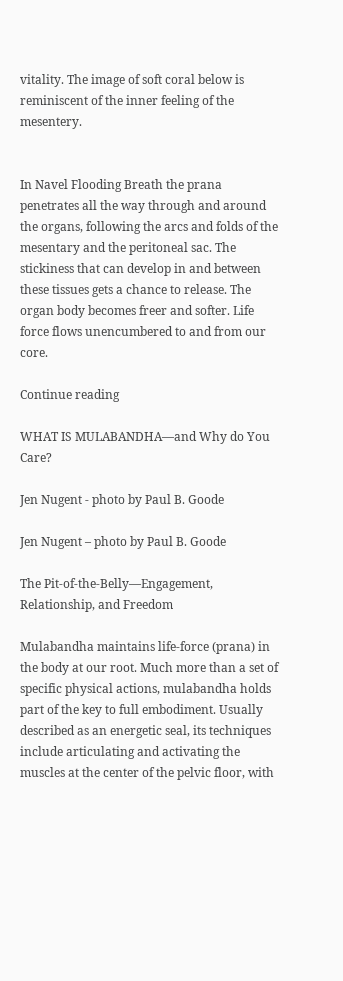vitality. The image of soft coral below is reminiscent of the inner feeling of the mesentery.


In Navel Flooding Breath the prana penetrates all the way through and around the organs, following the arcs and folds of the mesentary and the peritoneal sac. The stickiness that can develop in and between these tissues gets a chance to release. The organ body becomes freer and softer. Life force flows unencumbered to and from our core.

Continue reading

WHAT IS MULABANDHA—and Why do You Care?

Jen Nugent - photo by Paul B. Goode

Jen Nugent – photo by Paul B. Goode

The Pit-of-the-Belly—Engagement, Relationship, and Freedom

Mulabandha maintains life-force (prana) in the body at our root. Much more than a set of specific physical actions, mulabandha holds part of the key to full embodiment. Usually described as an energetic seal, its techniques include articulating and activating the muscles at the center of the pelvic floor, with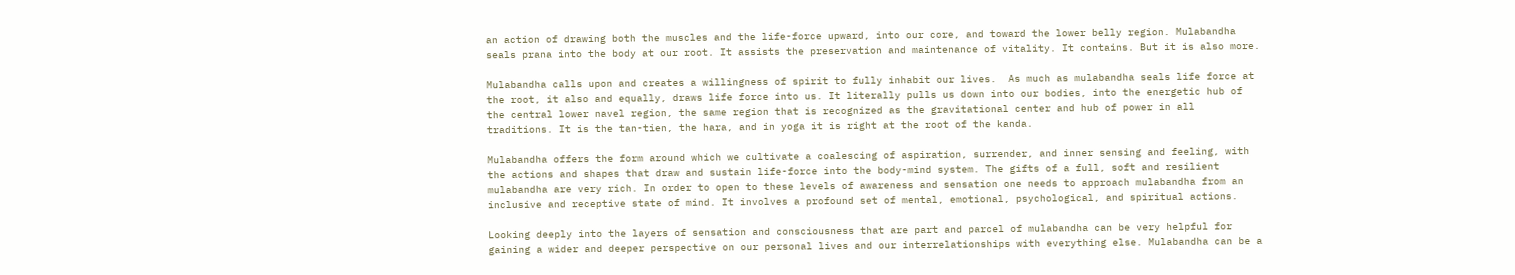an action of drawing both the muscles and the life-force upward, into our core, and toward the lower belly region. Mulabandha seals prana into the body at our root. It assists the preservation and maintenance of vitality. It contains. But it is also more.

Mulabandha calls upon and creates a willingness of spirit to fully inhabit our lives.  As much as mulabandha seals life force at the root, it also and equally, draws life force into us. It literally pulls us down into our bodies, into the energetic hub of the central lower navel region, the same region that is recognized as the gravitational center and hub of power in all traditions. It is the tan-tien, the hara, and in yoga it is right at the root of the kanda.

Mulabandha offers the form around which we cultivate a coalescing of aspiration, surrender, and inner sensing and feeling, with the actions and shapes that draw and sustain life-force into the body-mind system. The gifts of a full, soft and resilient mulabandha are very rich. In order to open to these levels of awareness and sensation one needs to approach mulabandha from an inclusive and receptive state of mind. It involves a profound set of mental, emotional, psychological, and spiritual actions.

Looking deeply into the layers of sensation and consciousness that are part and parcel of mulabandha can be very helpful for gaining a wider and deeper perspective on our personal lives and our interrelationships with everything else. Mulabandha can be a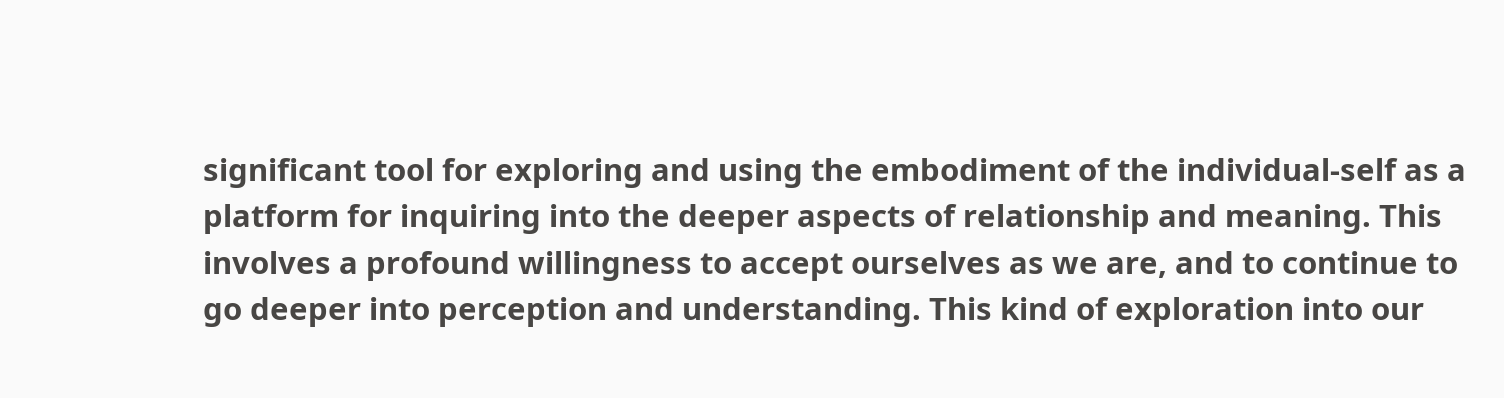significant tool for exploring and using the embodiment of the individual-self as a platform for inquiring into the deeper aspects of relationship and meaning. This involves a profound willingness to accept ourselves as we are, and to continue to go deeper into perception and understanding. This kind of exploration into our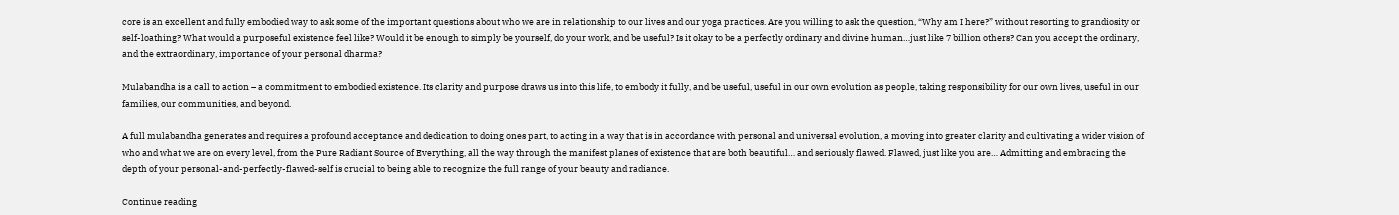core is an excellent and fully embodied way to ask some of the important questions about who we are in relationship to our lives and our yoga practices. Are you willing to ask the question, “Why am I here?” without resorting to grandiosity or self-loathing? What would a purposeful existence feel like? Would it be enough to simply be yourself, do your work, and be useful? Is it okay to be a perfectly ordinary and divine human…just like 7 billion others? Can you accept the ordinary, and the extraordinary, importance of your personal dharma?

Mulabandha is a call to action – a commitment to embodied existence. Its clarity and purpose draws us into this life, to embody it fully, and be useful, useful in our own evolution as people, taking responsibility for our own lives, useful in our families, our communities, and beyond.

A full mulabandha generates and requires a profound acceptance and dedication to doing ones part, to acting in a way that is in accordance with personal and universal evolution, a moving into greater clarity and cultivating a wider vision of who and what we are on every level, from the Pure Radiant Source of Everything, all the way through the manifest planes of existence that are both beautiful… and seriously flawed. Flawed, just like you are… Admitting and embracing the depth of your personal-and-perfectly-flawed-self is crucial to being able to recognize the full range of your beauty and radiance.

Continue reading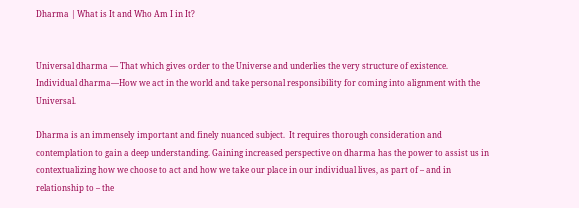Dharma | What is It and Who Am I in It?


Universal dharma — That which gives order to the Universe and underlies the very structure of existence.
Individual dharma—How we act in the world and take personal responsibility for coming into alignment with the Universal.

Dharma is an immensely important and finely nuanced subject.  It requires thorough consideration and contemplation to gain a deep understanding. Gaining increased perspective on dharma has the power to assist us in contextualizing how we choose to act and how we take our place in our individual lives, as part of – and in relationship to – the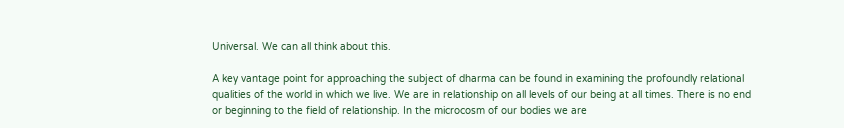Universal. We can all think about this.

A key vantage point for approaching the subject of dharma can be found in examining the profoundly relational qualities of the world in which we live. We are in relationship on all levels of our being at all times. There is no end or beginning to the field of relationship. In the microcosm of our bodies we are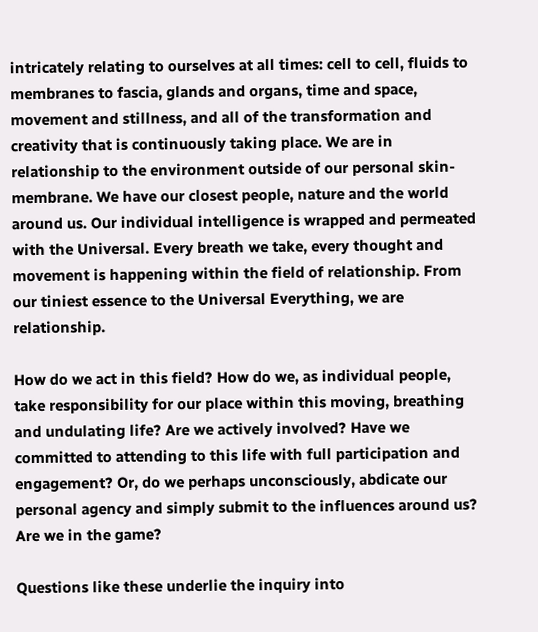intricately relating to ourselves at all times: cell to cell, fluids to membranes to fascia, glands and organs, time and space, movement and stillness, and all of the transformation and creativity that is continuously taking place. We are in relationship to the environment outside of our personal skin-membrane. We have our closest people, nature and the world around us. Our individual intelligence is wrapped and permeated with the Universal. Every breath we take, every thought and movement is happening within the field of relationship. From our tiniest essence to the Universal Everything, we are relationship.

How do we act in this field? How do we, as individual people, take responsibility for our place within this moving, breathing and undulating life? Are we actively involved? Have we committed to attending to this life with full participation and engagement? Or, do we perhaps unconsciously, abdicate our personal agency and simply submit to the influences around us? Are we in the game?

Questions like these underlie the inquiry into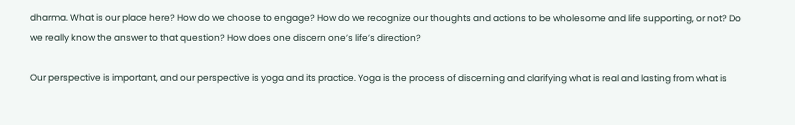dharma. What is our place here? How do we choose to engage? How do we recognize our thoughts and actions to be wholesome and life supporting, or not? Do we really know the answer to that question? How does one discern one’s life’s direction?

Our perspective is important, and our perspective is yoga and its practice. Yoga is the process of discerning and clarifying what is real and lasting from what is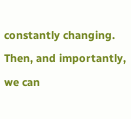constantly changing. Then, and importantly, we can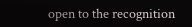open to the recognition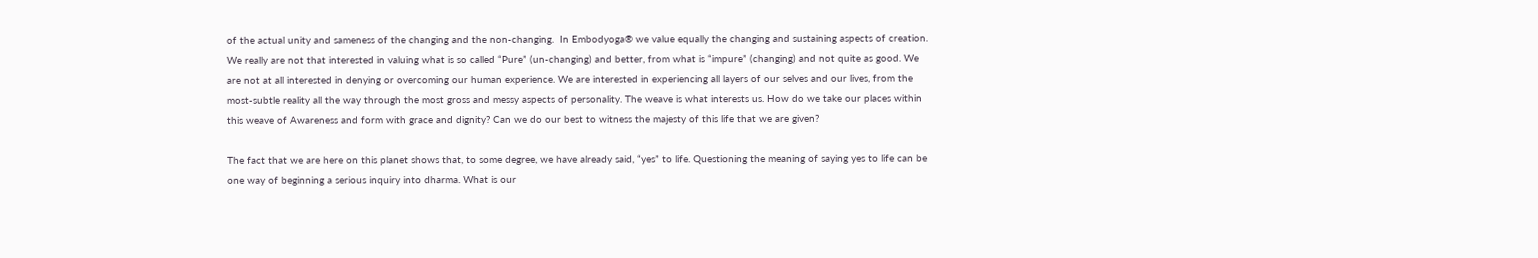of the actual unity and sameness of the changing and the non-changing.  In Embodyoga® we value equally the changing and sustaining aspects of creation. We really are not that interested in valuing what is so called “Pure” (un-changing) and better, from what is “impure” (changing) and not quite as good. We are not at all interested in denying or overcoming our human experience. We are interested in experiencing all layers of our selves and our lives, from the most-subtle reality all the way through the most gross and messy aspects of personality. The weave is what interests us. How do we take our places within this weave of Awareness and form with grace and dignity? Can we do our best to witness the majesty of this life that we are given?

The fact that we are here on this planet shows that, to some degree, we have already said, “yes” to life. Questioning the meaning of saying yes to life can be one way of beginning a serious inquiry into dharma. What is our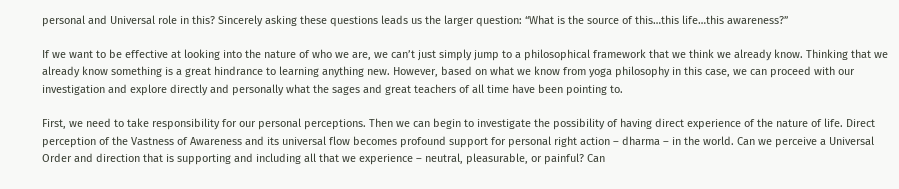personal and Universal role in this? Sincerely asking these questions leads us the larger question: “What is the source of this…this life…this awareness?”

If we want to be effective at looking into the nature of who we are, we can’t just simply jump to a philosophical framework that we think we already know. Thinking that we already know something is a great hindrance to learning anything new. However, based on what we know from yoga philosophy in this case, we can proceed with our investigation and explore directly and personally what the sages and great teachers of all time have been pointing to.

First, we need to take responsibility for our personal perceptions. Then we can begin to investigate the possibility of having direct experience of the nature of life. Direct perception of the Vastness of Awareness and its universal flow becomes profound support for personal right action – dharma – in the world. Can we perceive a Universal Order and direction that is supporting and including all that we experience – neutral, pleasurable, or painful? Can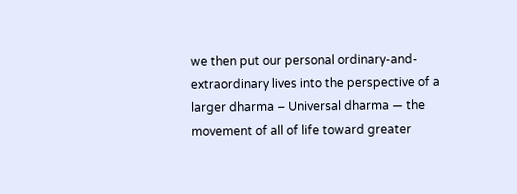we then put our personal ordinary-and-extraordinary lives into the perspective of a larger dharma – Universal dharma — the movement of all of life toward greater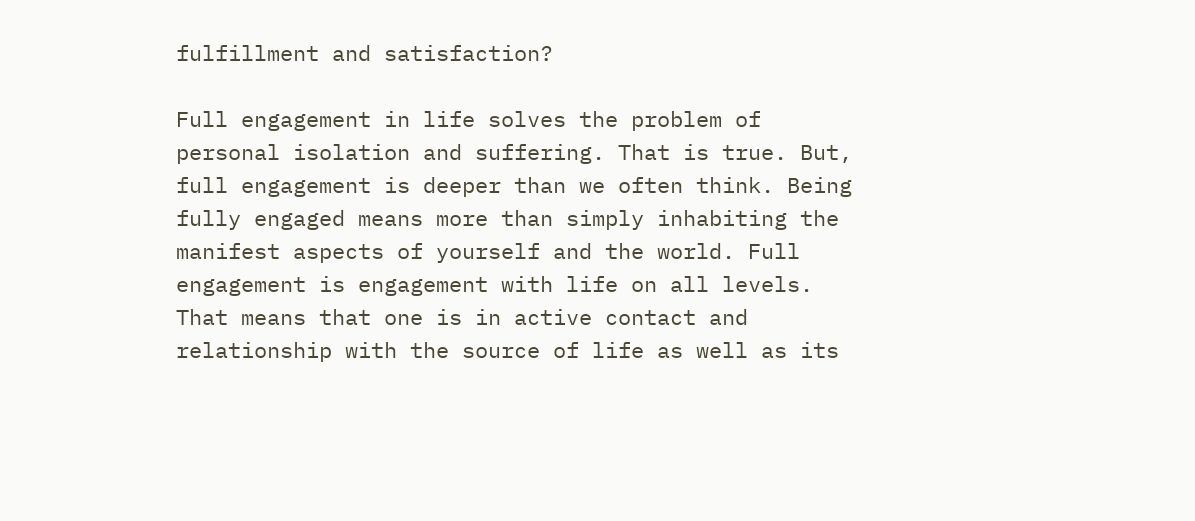fulfillment and satisfaction?

Full engagement in life solves the problem of personal isolation and suffering. That is true. But, full engagement is deeper than we often think. Being fully engaged means more than simply inhabiting the manifest aspects of yourself and the world. Full engagement is engagement with life on all levels. That means that one is in active contact and relationship with the source of life as well as its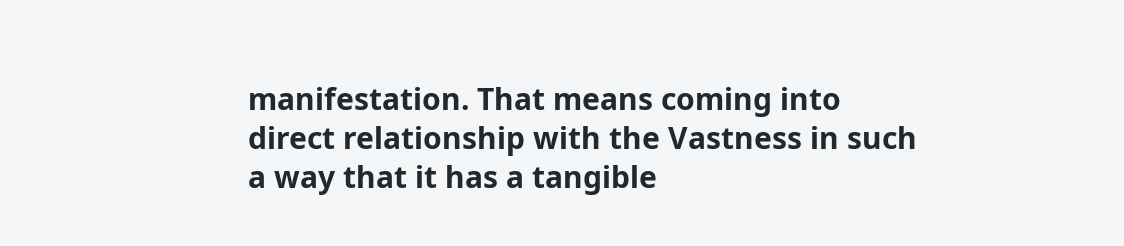manifestation. That means coming into direct relationship with the Vastness in such a way that it has a tangible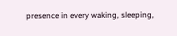presence in every waking, sleeping,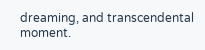dreaming, and transcendental moment.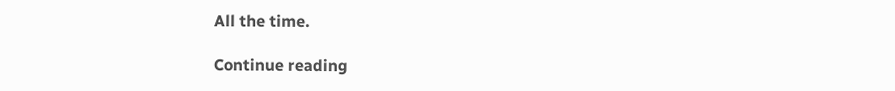All the time.

Continue reading